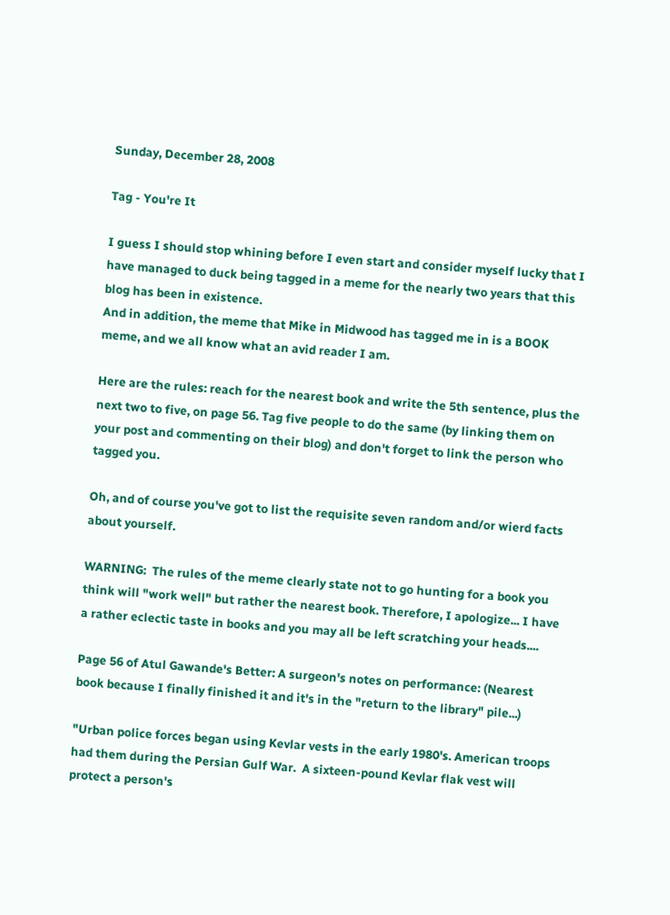Sunday, December 28, 2008

Tag - You're It

I guess I should stop whining before I even start and consider myself lucky that I have managed to duck being tagged in a meme for the nearly two years that this blog has been in existence.
And in addition, the meme that Mike in Midwood has tagged me in is a BOOK meme, and we all know what an avid reader I am.

Here are the rules: reach for the nearest book and write the 5th sentence, plus the next two to five, on page 56. Tag five people to do the same (by linking them on your post and commenting on their blog) and don't forget to link the person who tagged you.

Oh, and of course you've got to list the requisite seven random and/or wierd facts about yourself.

WARNING:  The rules of the meme clearly state not to go hunting for a book you think will "work well" but rather the nearest book. Therefore, I apologize... I have a rather eclectic taste in books and you may all be left scratching your heads....

Page 56 of Atul Gawande's Better: A surgeon's notes on performance: (Nearest book because I finally finished it and it's in the "return to the library" pile...)

"Urban police forces began using Kevlar vests in the early 1980's. American troops had them during the Persian Gulf War.  A sixteen-pound Kevlar flak vest will protect a person's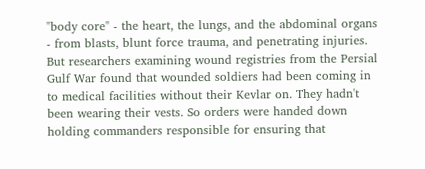"body core" - the heart, the lungs, and the abdominal organs - from blasts, blunt force trauma, and penetrating injuries.  But researchers examining wound registries from the Persial Gulf War found that wounded soldiers had been coming in to medical facilities without their Kevlar on. They hadn't been wearing their vests. So orders were handed down holding commanders responsible for ensuring that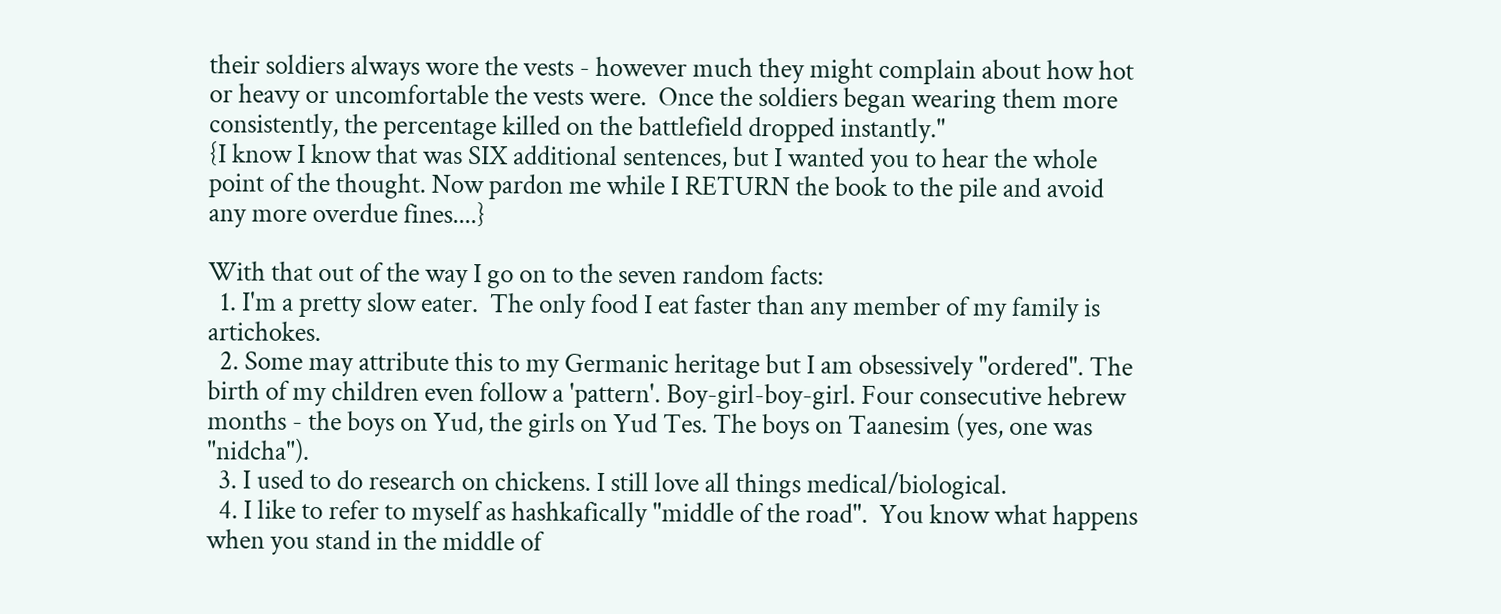their soldiers always wore the vests - however much they might complain about how hot or heavy or uncomfortable the vests were.  Once the soldiers began wearing them more consistently, the percentage killed on the battlefield dropped instantly."
{I know I know that was SIX additional sentences, but I wanted you to hear the whole point of the thought. Now pardon me while I RETURN the book to the pile and avoid any more overdue fines....}

With that out of the way I go on to the seven random facts:
  1. I'm a pretty slow eater.  The only food I eat faster than any member of my family is artichokes.
  2. Some may attribute this to my Germanic heritage but I am obsessively "ordered". The birth of my children even follow a 'pattern'. Boy-girl-boy-girl. Four consecutive hebrew months - the boys on Yud, the girls on Yud Tes. The boys on Taanesim (yes, one was "nidcha").
  3. I used to do research on chickens. I still love all things medical/biological.
  4. I like to refer to myself as hashkafically "middle of the road".  You know what happens when you stand in the middle of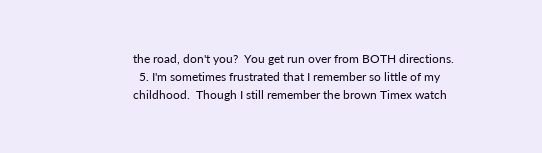the road, don't you?  You get run over from BOTH directions.
  5. I'm sometimes frustrated that I remember so little of my childhood.  Though I still remember the brown Timex watch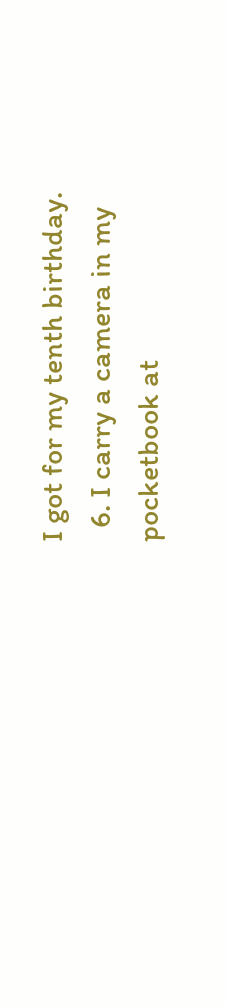I got for my tenth birthday.
  6. I carry a camera in my pocketbook at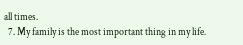all times.
  7. My family is the most important thing in my life.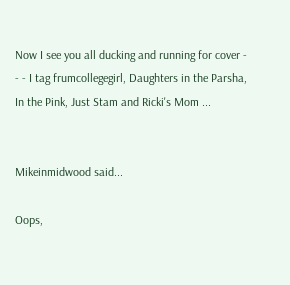Now I see you all ducking and running for cover - - - I tag frumcollegegirl, Daughters in the Parsha, In the Pink, Just Stam and Ricki's Mom ...


Mikeinmidwood said...

Oops,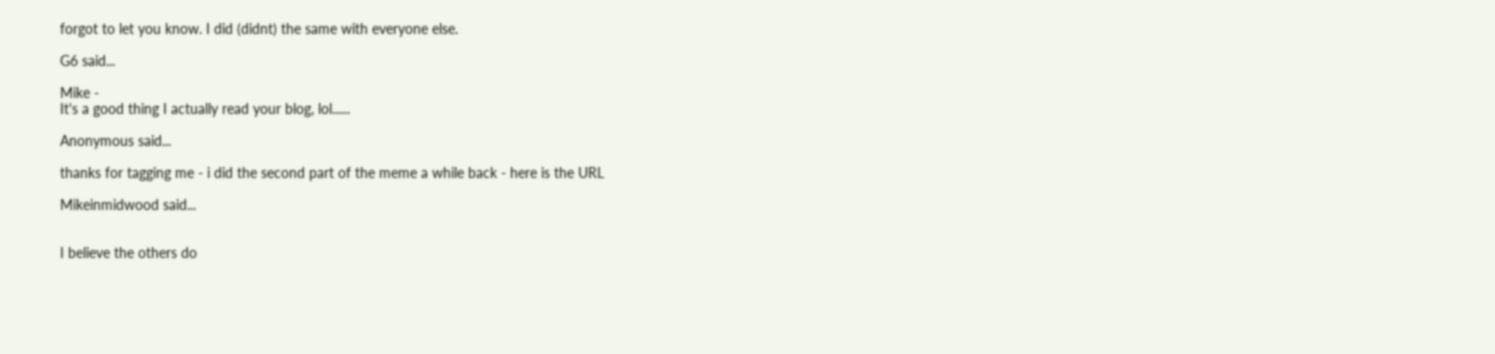forgot to let you know. I did (didnt) the same with everyone else.

G6 said...

Mike -
It's a good thing I actually read your blog, lol......

Anonymous said...

thanks for tagging me - i did the second part of the meme a while back - here is the URL

Mikeinmidwood said...


I believe the others do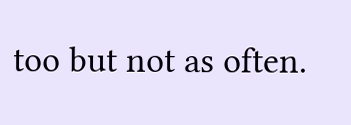too but not as often.